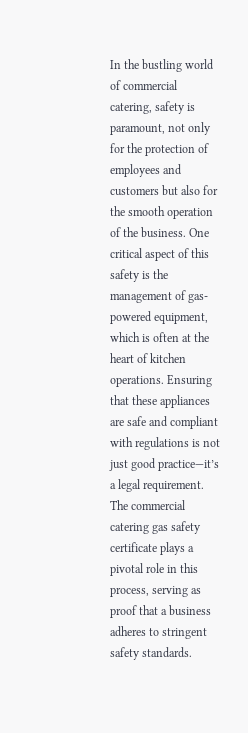In the bustling world of commercial catering, safety is paramount, not only for the protection of employees and customers but also for the smooth operation of the business. One critical aspect of this safety is the management of gas-powered equipment, which is often at the heart of kitchen operations. Ensuring that these appliances are safe and compliant with regulations is not just good practice—it’s a legal requirement. The commercial catering gas safety certificate plays a pivotal role in this process, serving as proof that a business adheres to stringent safety standards.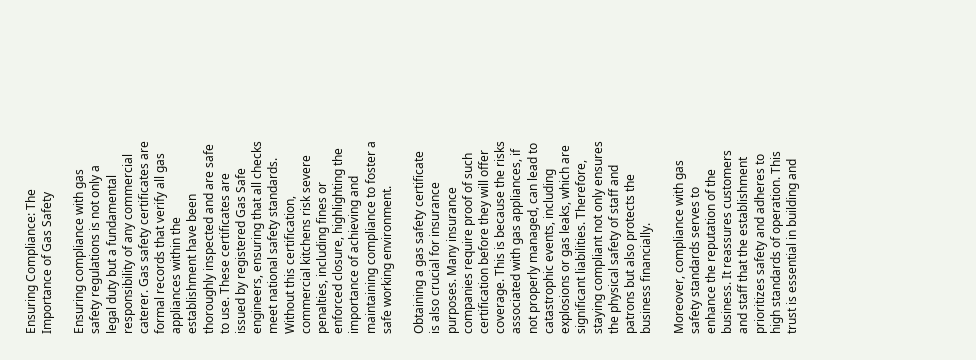Ensuring Compliance: The Importance of Gas Safety

Ensuring compliance with gas safety regulations is not only a legal duty but a fundamental responsibility of any commercial caterer. Gas safety certificates are formal records that verify all gas appliances within the establishment have been thoroughly inspected and are safe to use. These certificates are issued by registered Gas Safe engineers, ensuring that all checks meet national safety standards. Without this certification, commercial kitchens risk severe penalties, including fines or enforced closure, highlighting the importance of achieving and maintaining compliance to foster a safe working environment.

Obtaining a gas safety certificate is also crucial for insurance purposes. Many insurance companies require proof of such certification before they will offer coverage. This is because the risks associated with gas appliances, if not properly managed, can lead to catastrophic events, including explosions or gas leaks, which are significant liabilities. Therefore, staying compliant not only ensures the physical safety of staff and patrons but also protects the business financially.

Moreover, compliance with gas safety standards serves to enhance the reputation of the business. It reassures customers and staff that the establishment prioritizes safety and adheres to high standards of operation. This trust is essential in building and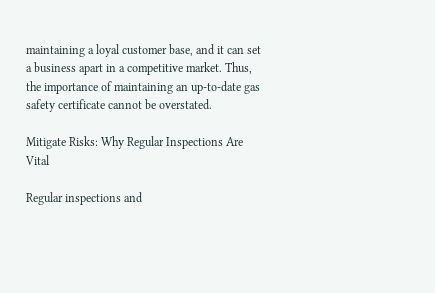maintaining a loyal customer base, and it can set a business apart in a competitive market. Thus, the importance of maintaining an up-to-date gas safety certificate cannot be overstated.

Mitigate Risks: Why Regular Inspections Are Vital

Regular inspections and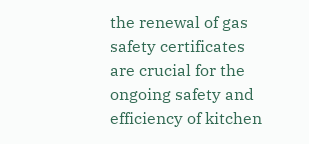the renewal of gas safety certificates are crucial for the ongoing safety and efficiency of kitchen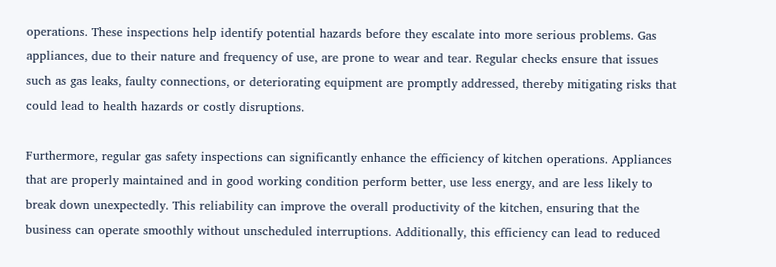operations. These inspections help identify potential hazards before they escalate into more serious problems. Gas appliances, due to their nature and frequency of use, are prone to wear and tear. Regular checks ensure that issues such as gas leaks, faulty connections, or deteriorating equipment are promptly addressed, thereby mitigating risks that could lead to health hazards or costly disruptions.

Furthermore, regular gas safety inspections can significantly enhance the efficiency of kitchen operations. Appliances that are properly maintained and in good working condition perform better, use less energy, and are less likely to break down unexpectedly. This reliability can improve the overall productivity of the kitchen, ensuring that the business can operate smoothly without unscheduled interruptions. Additionally, this efficiency can lead to reduced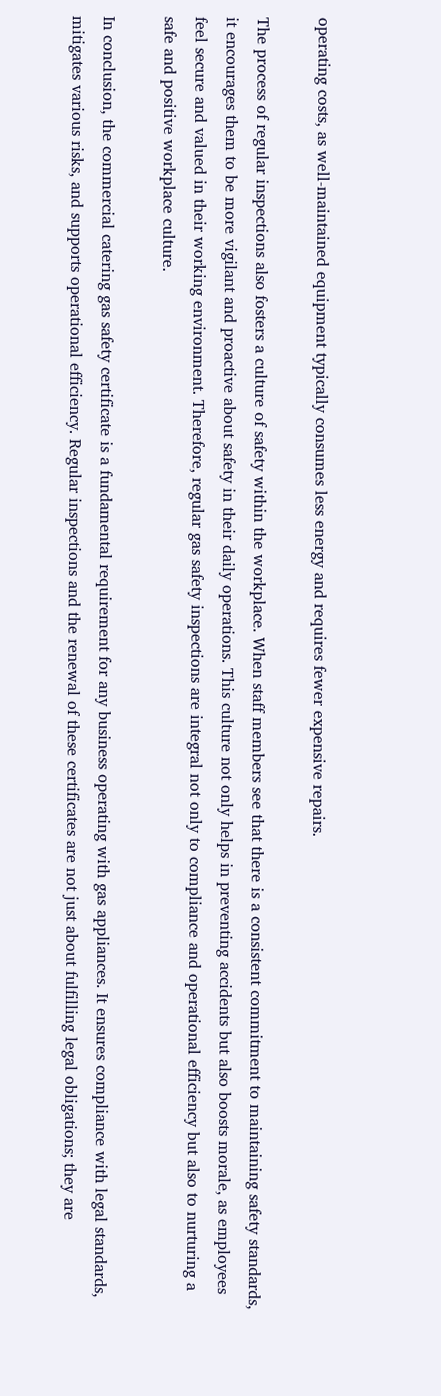operating costs, as well-maintained equipment typically consumes less energy and requires fewer expensive repairs.

The process of regular inspections also fosters a culture of safety within the workplace. When staff members see that there is a consistent commitment to maintaining safety standards, it encourages them to be more vigilant and proactive about safety in their daily operations. This culture not only helps in preventing accidents but also boosts morale, as employees feel secure and valued in their working environment. Therefore, regular gas safety inspections are integral not only to compliance and operational efficiency but also to nurturing a safe and positive workplace culture.

In conclusion, the commercial catering gas safety certificate is a fundamental requirement for any business operating with gas appliances. It ensures compliance with legal standards, mitigates various risks, and supports operational efficiency. Regular inspections and the renewal of these certificates are not just about fulfilling legal obligations; they are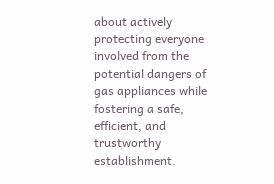about actively protecting everyone involved from the potential dangers of gas appliances while fostering a safe, efficient, and trustworthy establishment.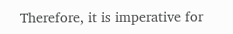Therefore, it is imperative for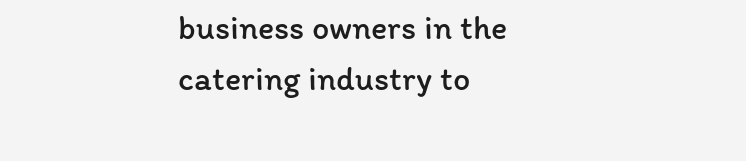business owners in the catering industry to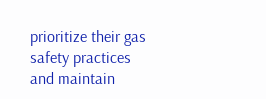prioritize their gas safety practices and maintain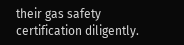their gas safety certification diligently.